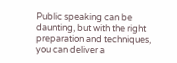Public speaking can be daunting, but with the right preparation and techniques, you can deliver a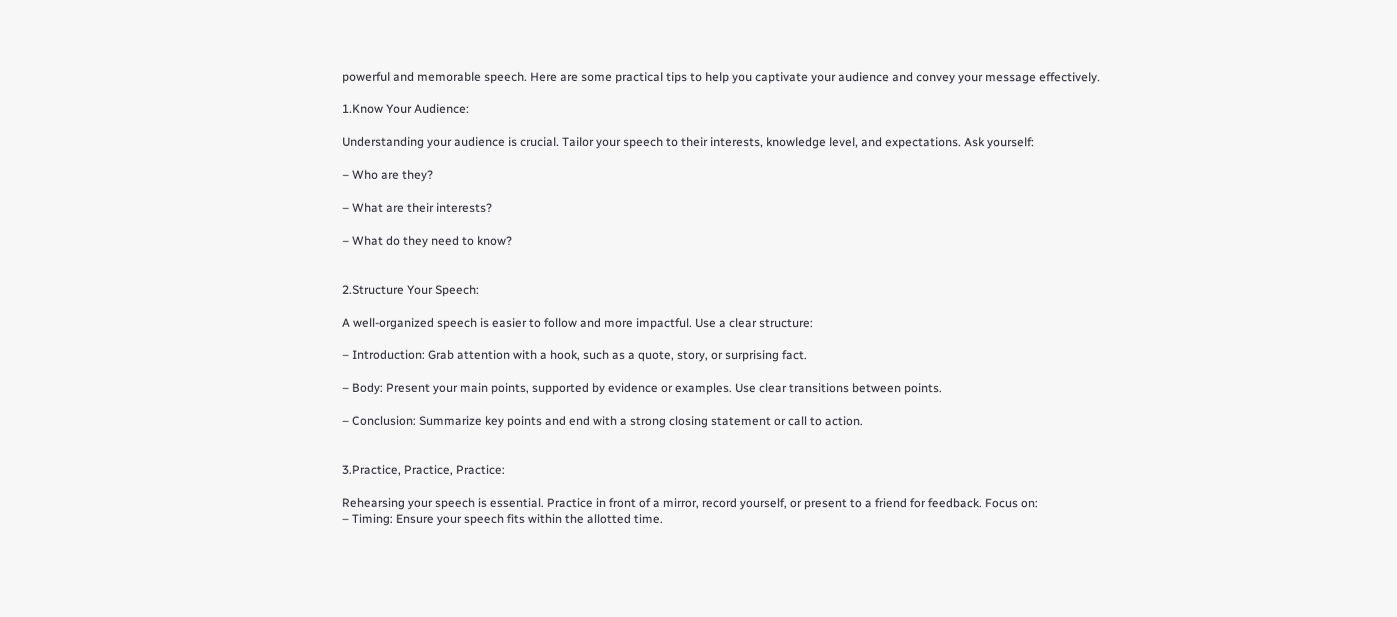powerful and memorable speech. Here are some practical tips to help you captivate your audience and convey your message effectively.

1.Know Your Audience:

Understanding your audience is crucial. Tailor your speech to their interests, knowledge level, and expectations. Ask yourself:

– Who are they?

– What are their interests?

– What do they need to know?


2.Structure Your Speech:

A well-organized speech is easier to follow and more impactful. Use a clear structure:

– Introduction: Grab attention with a hook, such as a quote, story, or surprising fact.

– Body: Present your main points, supported by evidence or examples. Use clear transitions between points.

– Conclusion: Summarize key points and end with a strong closing statement or call to action.


3.Practice, Practice, Practice:

Rehearsing your speech is essential. Practice in front of a mirror, record yourself, or present to a friend for feedback. Focus on:
– Timing: Ensure your speech fits within the allotted time.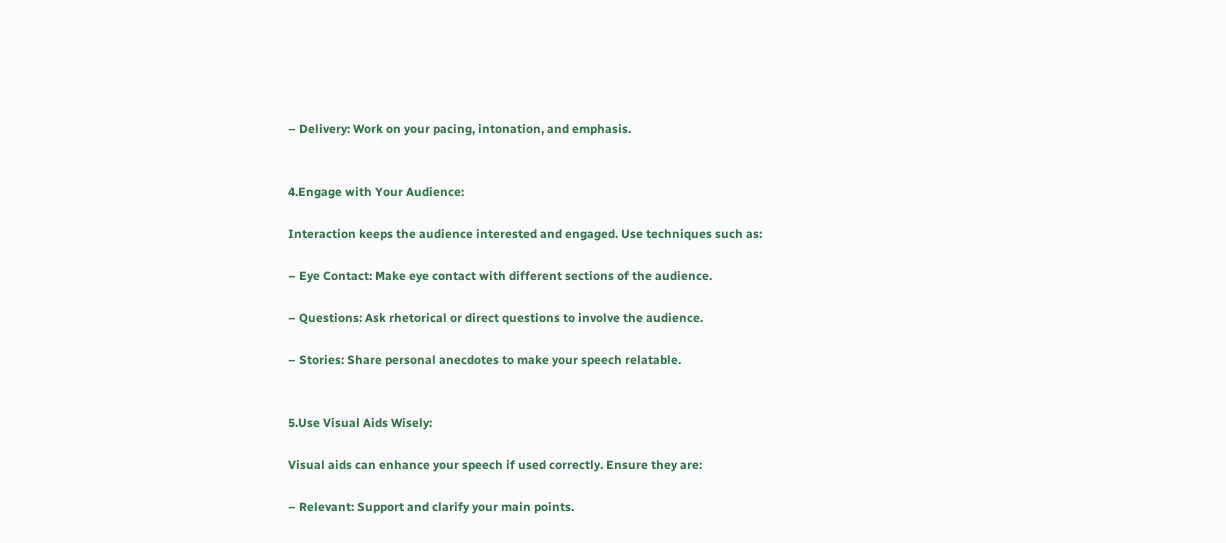– Delivery: Work on your pacing, intonation, and emphasis.


4.Engage with Your Audience:

Interaction keeps the audience interested and engaged. Use techniques such as:

– Eye Contact: Make eye contact with different sections of the audience.

– Questions: Ask rhetorical or direct questions to involve the audience.

– Stories: Share personal anecdotes to make your speech relatable.


5.Use Visual Aids Wisely:

Visual aids can enhance your speech if used correctly. Ensure they are:

– Relevant: Support and clarify your main points.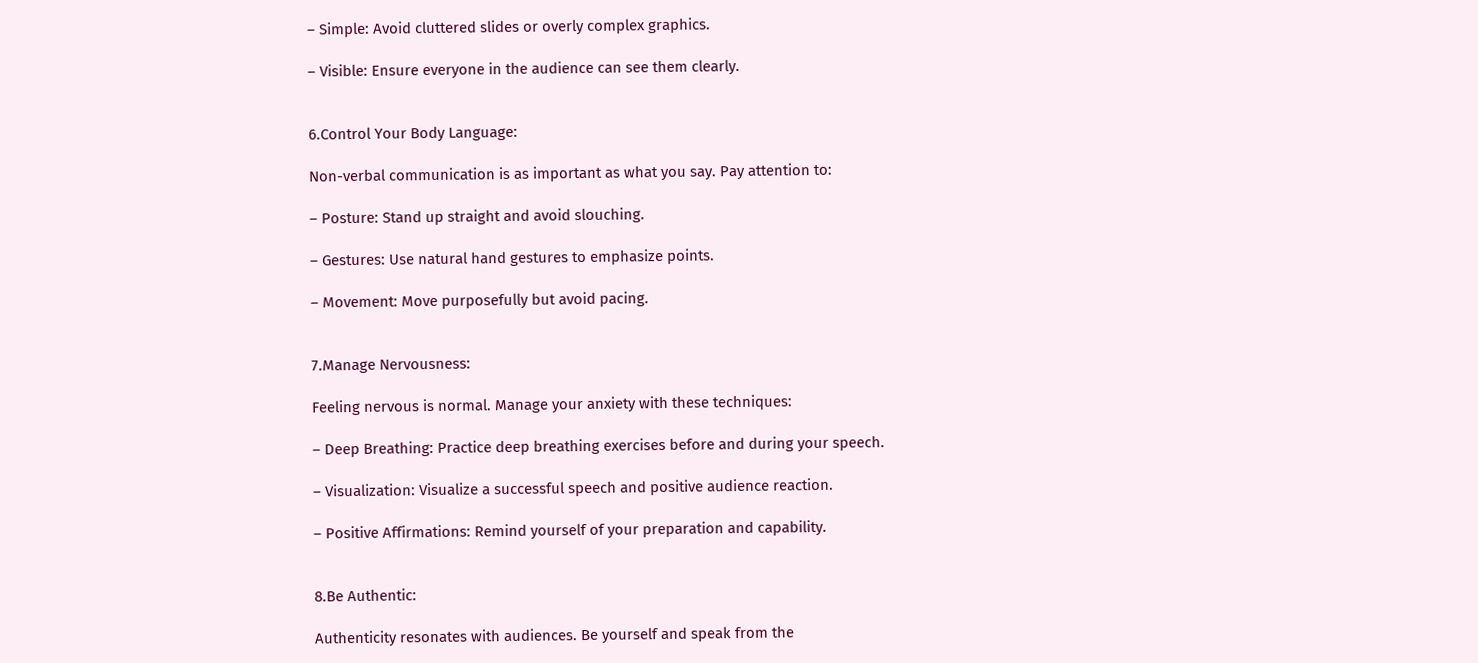– Simple: Avoid cluttered slides or overly complex graphics.

– Visible: Ensure everyone in the audience can see them clearly.


6.Control Your Body Language:

Non-verbal communication is as important as what you say. Pay attention to:

– Posture: Stand up straight and avoid slouching.

– Gestures: Use natural hand gestures to emphasize points.

– Movement: Move purposefully but avoid pacing.


7.Manage Nervousness:

Feeling nervous is normal. Manage your anxiety with these techniques:

– Deep Breathing: Practice deep breathing exercises before and during your speech.

– Visualization: Visualize a successful speech and positive audience reaction.

– Positive Affirmations: Remind yourself of your preparation and capability.


8.Be Authentic:

Authenticity resonates with audiences. Be yourself and speak from the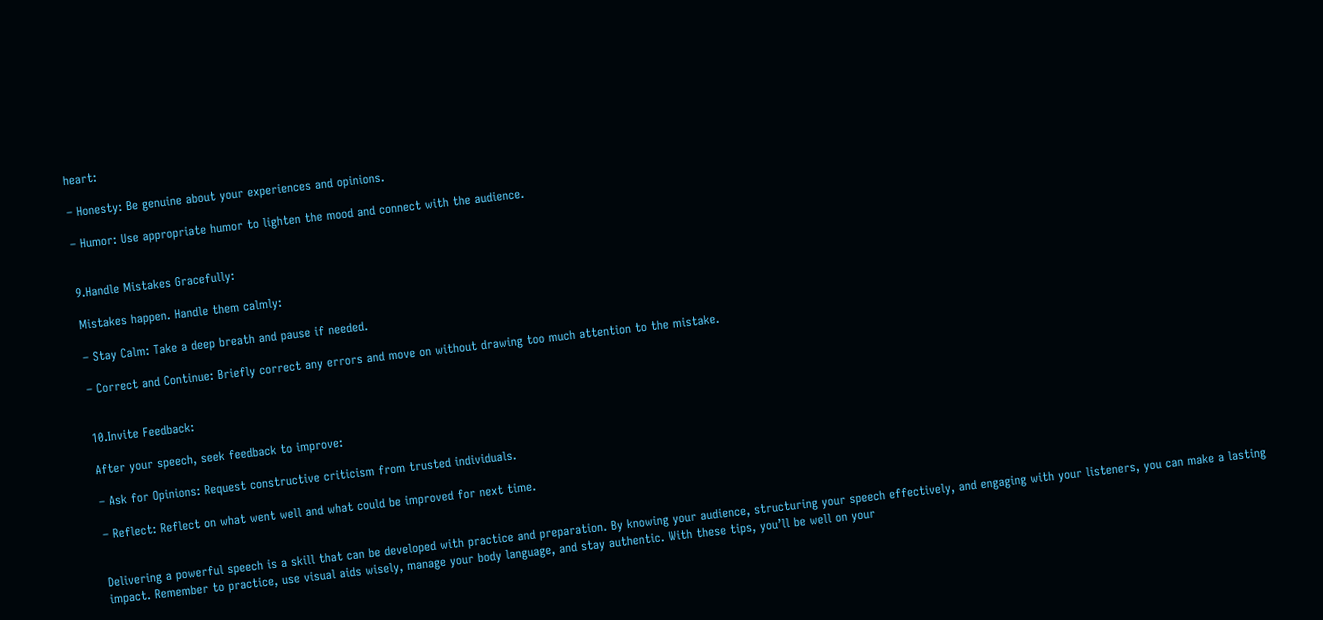heart:

– Honesty: Be genuine about your experiences and opinions.

– Humor: Use appropriate humor to lighten the mood and connect with the audience.


9.Handle Mistakes Gracefully:

Mistakes happen. Handle them calmly:

– Stay Calm: Take a deep breath and pause if needed.

– Correct and Continue: Briefly correct any errors and move on without drawing too much attention to the mistake.


10.Invite Feedback:

After your speech, seek feedback to improve:

– Ask for Opinions: Request constructive criticism from trusted individuals.

– Reflect: Reflect on what went well and what could be improved for next time.


Delivering a powerful speech is a skill that can be developed with practice and preparation. By knowing your audience, structuring your speech effectively, and engaging with your listeners, you can make a lasting impact. Remember to practice, use visual aids wisely, manage your body language, and stay authentic. With these tips, you’ll be well on your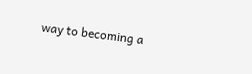way to becoming a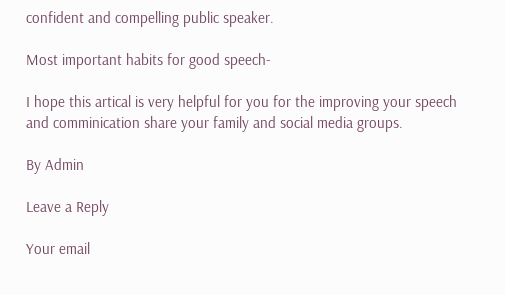confident and compelling public speaker.

Most important habits for good speech-

I hope this artical is very helpful for you for the improving your speech and comminication share your family and social media groups.

By Admin

Leave a Reply

Your email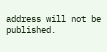address will not be published.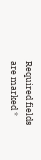Required fields are marked *